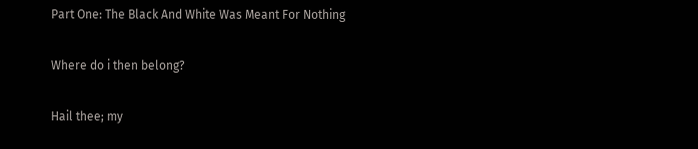Part One: The Black And White Was Meant For Nothing

Where do i then belong?

Hail thee; my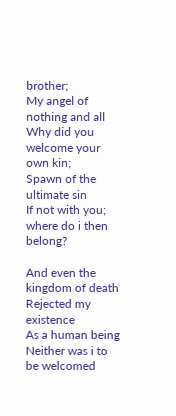brother;
My angel of nothing and all
Why did you welcome your own kin;
Spawn of the ultimate sin
If not with you; where do i then belong?

And even the kingdom of death
Rejected my existence
As a human being
Neither was i to be welcomed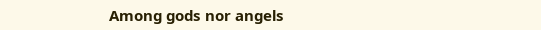Among gods nor angels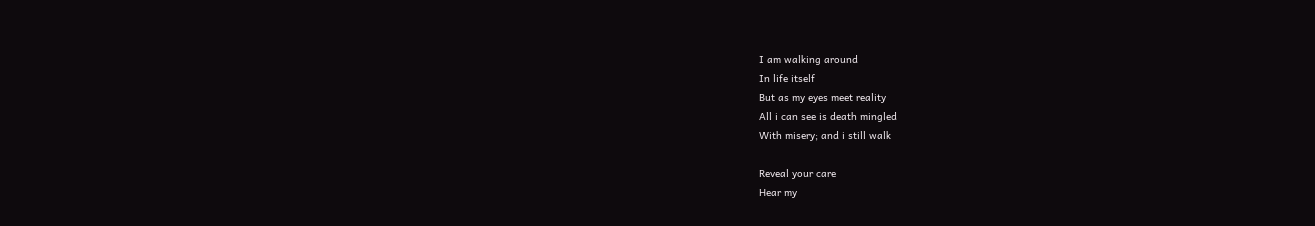I am walking around
In life itself
But as my eyes meet reality
All i can see is death mingled
With misery; and i still walk

Reveal your care
Hear my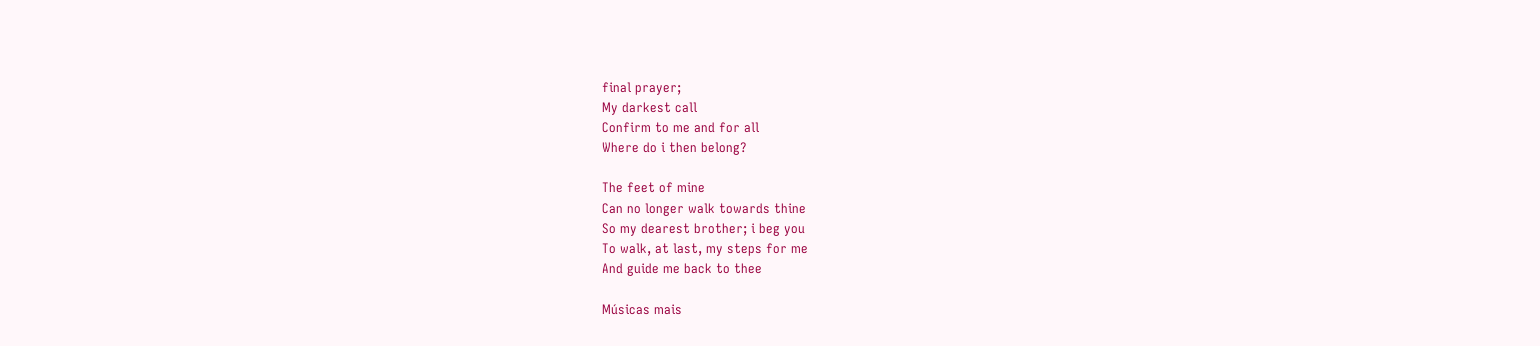final prayer;
My darkest call
Confirm to me and for all
Where do i then belong?

The feet of mine
Can no longer walk towards thine
So my dearest brother; i beg you
To walk, at last, my steps for me
And guide me back to thee

Músicas mais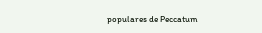populares de Peccatum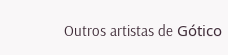Outros artistas de Gótico